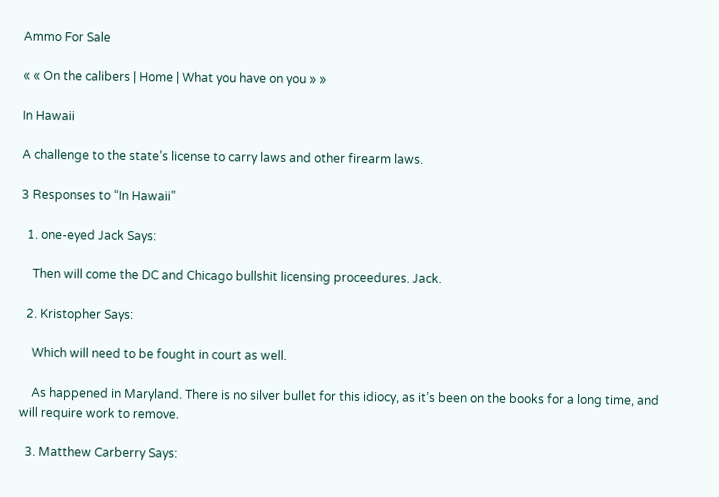Ammo For Sale

« « On the calibers | Home | What you have on you » »

In Hawaii

A challenge to the state’s license to carry laws and other firearm laws.

3 Responses to “In Hawaii”

  1. one-eyed Jack Says:

    Then will come the DC and Chicago bullshit licensing proceedures. Jack.

  2. Kristopher Says:

    Which will need to be fought in court as well.

    As happened in Maryland. There is no silver bullet for this idiocy, as it’s been on the books for a long time, and will require work to remove.

  3. Matthew Carberry Says: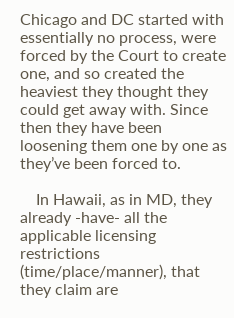Chicago and DC started with essentially no process, were forced by the Court to create one, and so created the heaviest they thought they could get away with. Since then they have been loosening them one by one as they’ve been forced to.

    In Hawaii, as in MD, they already -have- all the applicable licensing restrictions (time/place/manner), that they claim are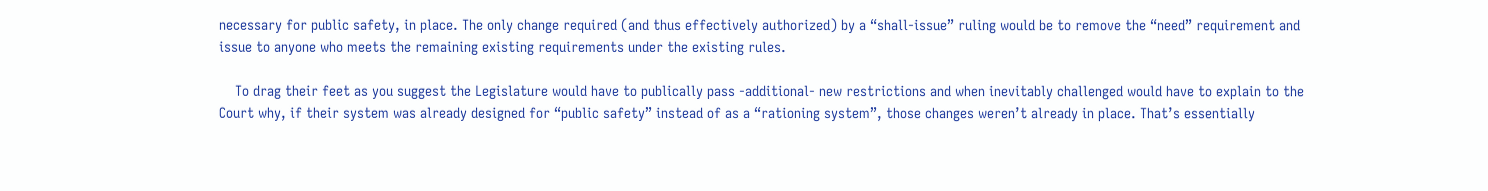necessary for public safety, in place. The only change required (and thus effectively authorized) by a “shall-issue” ruling would be to remove the “need” requirement and issue to anyone who meets the remaining existing requirements under the existing rules.

    To drag their feet as you suggest the Legislature would have to publically pass -additional- new restrictions and when inevitably challenged would have to explain to the Court why, if their system was already designed for “public safety” instead of as a “rationing system”, those changes weren’t already in place. That’s essentially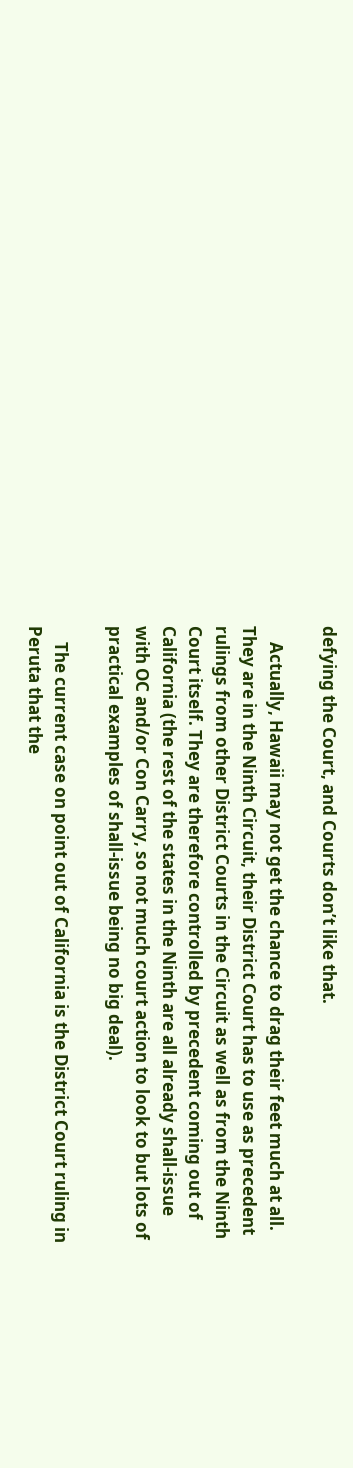defying the Court, and Courts don’t like that.

    Actually, Hawaii may not get the chance to drag their feet much at all. They are in the Ninth Circuit, their District Court has to use as precedent rulings from other District Courts in the Circuit as well as from the Ninth Court itself. They are therefore controlled by precedent coming out of California (the rest of the states in the Ninth are all already shall-issue with OC and/or Con Carry, so not much court action to look to but lots of practical examples of shall-issue being no big deal).

    The current case on point out of California is the District Court ruling in Peruta that the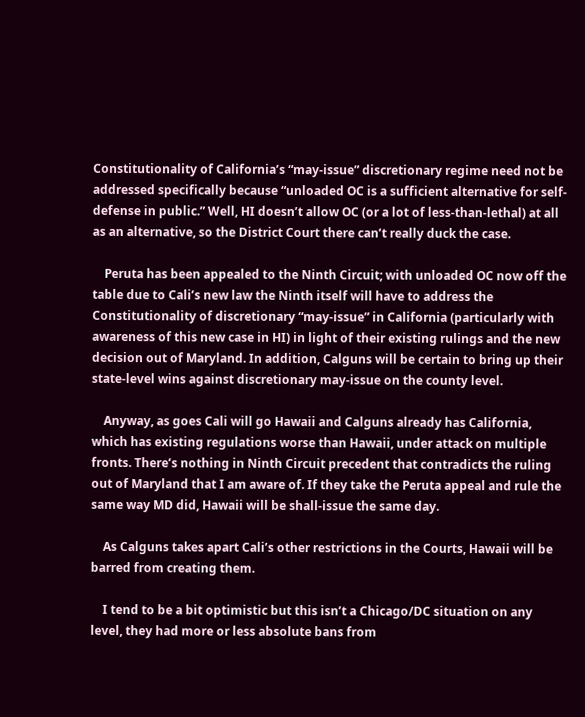Constitutionality of California’s “may-issue” discretionary regime need not be addressed specifically because “unloaded OC is a sufficient alternative for self-defense in public.” Well, HI doesn’t allow OC (or a lot of less-than-lethal) at all as an alternative, so the District Court there can’t really duck the case.

    Peruta has been appealed to the Ninth Circuit; with unloaded OC now off the table due to Cali’s new law the Ninth itself will have to address the Constitutionality of discretionary “may-issue” in California (particularly with awareness of this new case in HI) in light of their existing rulings and the new decision out of Maryland. In addition, Calguns will be certain to bring up their state-level wins against discretionary may-issue on the county level.

    Anyway, as goes Cali will go Hawaii and Calguns already has California, which has existing regulations worse than Hawaii, under attack on multiple fronts. There’s nothing in Ninth Circuit precedent that contradicts the ruling out of Maryland that I am aware of. If they take the Peruta appeal and rule the same way MD did, Hawaii will be shall-issue the same day.

    As Calguns takes apart Cali’s other restrictions in the Courts, Hawaii will be barred from creating them.

    I tend to be a bit optimistic but this isn’t a Chicago/DC situation on any level, they had more or less absolute bans from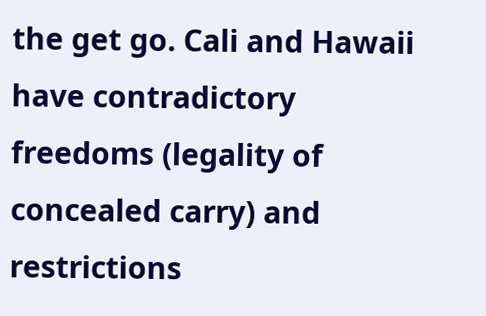the get go. Cali and Hawaii have contradictory freedoms (legality of concealed carry) and restrictions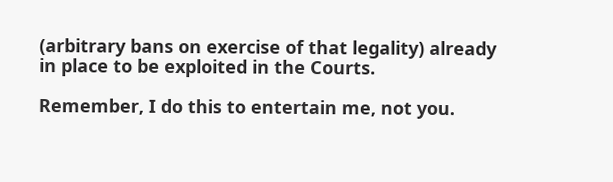(arbitrary bans on exercise of that legality) already in place to be exploited in the Courts.

Remember, I do this to entertain me, not you.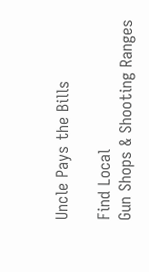Uncle Pays the Bills

Find Local
Gun Shops & Shooting Ranges